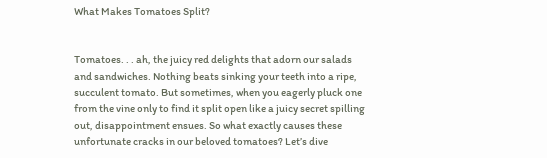What Makes Tomatoes Split?


Tomatoes. . . ah, the juicy red delights that adorn our salads and sandwiches. Nothing beats sinking your teeth into a ripe, succulent tomato. But sometimes, when you eagerly pluck one from the vine only to find it split open like a juicy secret spilling out, disappointment ensues. So what exactly causes these unfortunate cracks in our beloved tomatoes? Let’s dive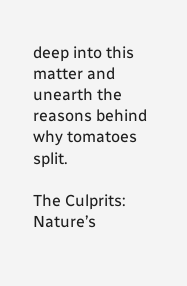deep into this matter and unearth the reasons behind why tomatoes split.

The Culprits: Nature’s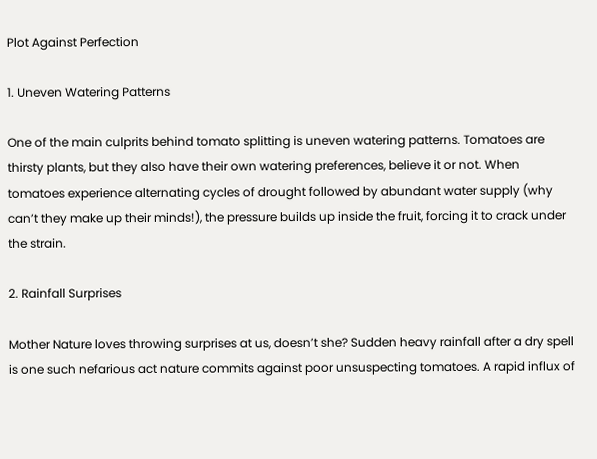Plot Against Perfection

1. Uneven Watering Patterns

One of the main culprits behind tomato splitting is uneven watering patterns. Tomatoes are thirsty plants, but they also have their own watering preferences, believe it or not. When tomatoes experience alternating cycles of drought followed by abundant water supply (why can’t they make up their minds!), the pressure builds up inside the fruit, forcing it to crack under the strain.

2. Rainfall Surprises

Mother Nature loves throwing surprises at us, doesn’t she? Sudden heavy rainfall after a dry spell is one such nefarious act nature commits against poor unsuspecting tomatoes. A rapid influx of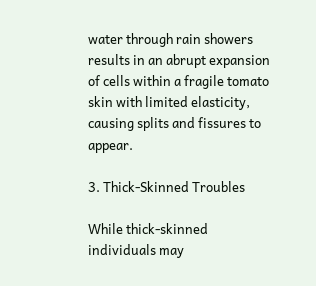water through rain showers results in an abrupt expansion of cells within a fragile tomato skin with limited elasticity, causing splits and fissures to appear.

3. Thick-Skinned Troubles

While thick-skinned individuals may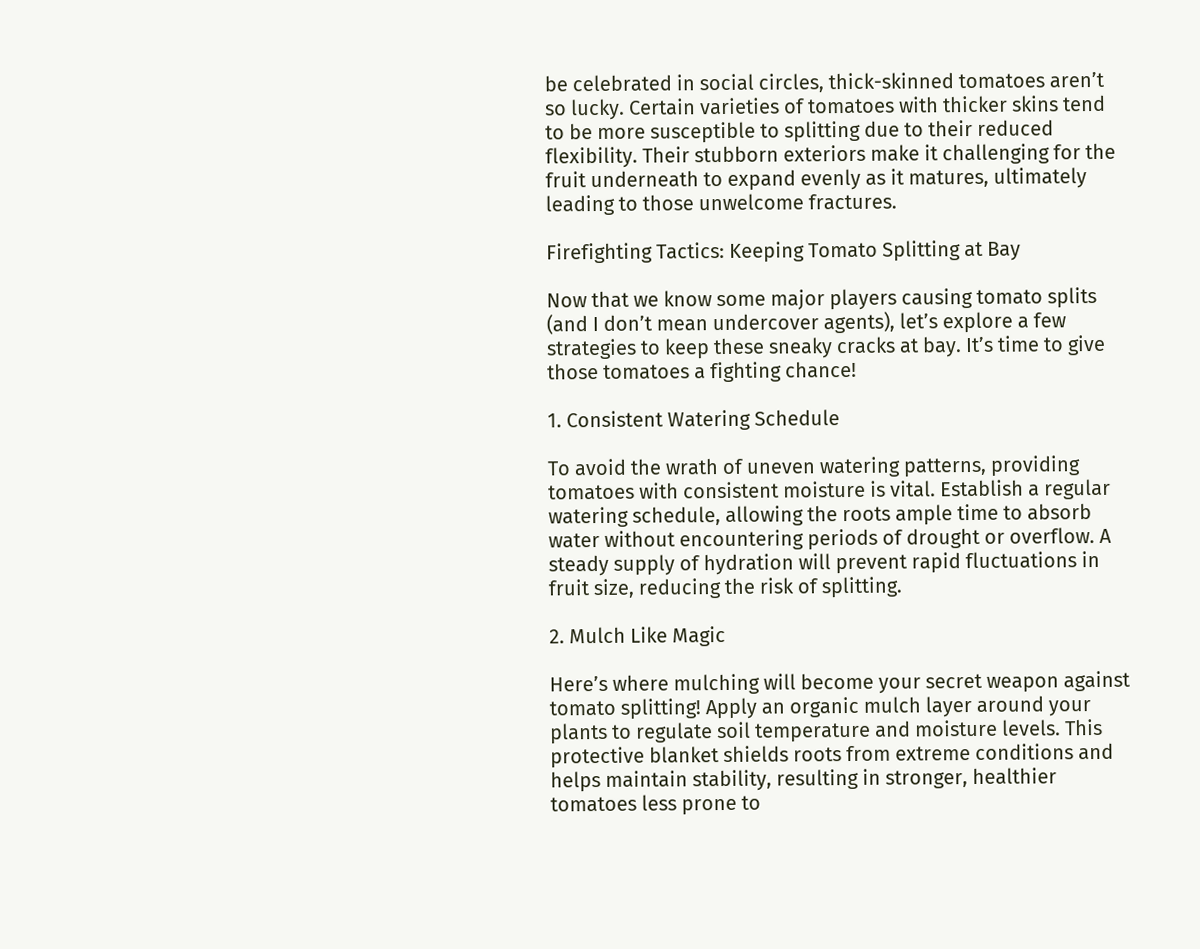be celebrated in social circles, thick-skinned tomatoes aren’t so lucky. Certain varieties of tomatoes with thicker skins tend to be more susceptible to splitting due to their reduced flexibility. Their stubborn exteriors make it challenging for the fruit underneath to expand evenly as it matures, ultimately leading to those unwelcome fractures.

Firefighting Tactics: Keeping Tomato Splitting at Bay

Now that we know some major players causing tomato splits (and I don’t mean undercover agents), let’s explore a few strategies to keep these sneaky cracks at bay. It’s time to give those tomatoes a fighting chance!

1. Consistent Watering Schedule

To avoid the wrath of uneven watering patterns, providing tomatoes with consistent moisture is vital. Establish a regular watering schedule, allowing the roots ample time to absorb water without encountering periods of drought or overflow. A steady supply of hydration will prevent rapid fluctuations in fruit size, reducing the risk of splitting.

2. Mulch Like Magic

Here’s where mulching will become your secret weapon against tomato splitting! Apply an organic mulch layer around your plants to regulate soil temperature and moisture levels. This protective blanket shields roots from extreme conditions and helps maintain stability, resulting in stronger, healthier tomatoes less prone to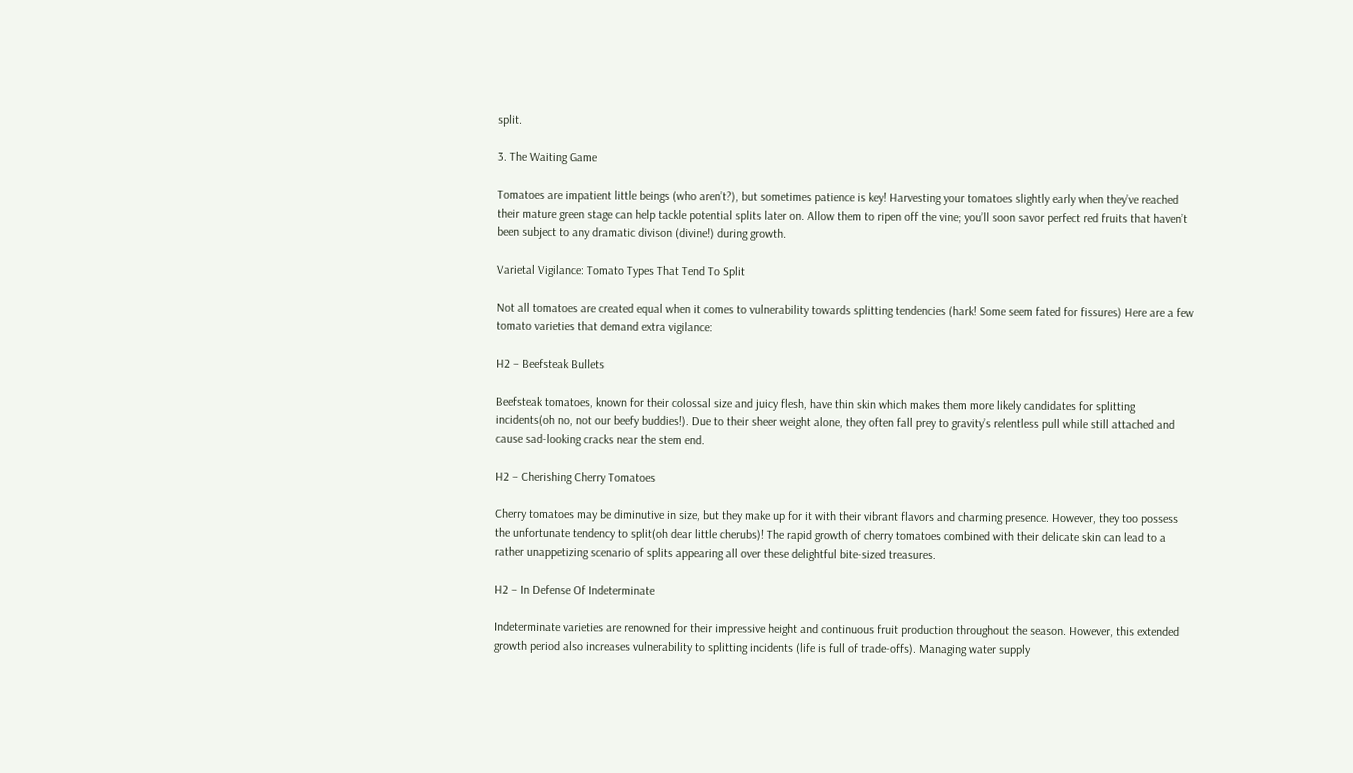split.

3. The Waiting Game

Tomatoes are impatient little beings (who aren’t?), but sometimes patience is key! Harvesting your tomatoes slightly early when they’ve reached their mature green stage can help tackle potential splits later on. Allow them to ripen off the vine; you’ll soon savor perfect red fruits that haven’t been subject to any dramatic divison (divine!) during growth.

Varietal Vigilance: Tomato Types That Tend To Split

Not all tomatoes are created equal when it comes to vulnerability towards splitting tendencies (hark! Some seem fated for fissures) Here are a few tomato varieties that demand extra vigilance:

H2 – Beefsteak Bullets

Beefsteak tomatoes, known for their colossal size and juicy flesh, have thin skin which makes them more likely candidates for splitting incidents(oh no, not our beefy buddies!). Due to their sheer weight alone, they often fall prey to gravity’s relentless pull while still attached and cause sad-looking cracks near the stem end.

H2 – Cherishing Cherry Tomatoes

Cherry tomatoes may be diminutive in size, but they make up for it with their vibrant flavors and charming presence. However, they too possess the unfortunate tendency to split(oh dear little cherubs)! The rapid growth of cherry tomatoes combined with their delicate skin can lead to a rather unappetizing scenario of splits appearing all over these delightful bite-sized treasures.

H2 – In Defense Of Indeterminate

Indeterminate varieties are renowned for their impressive height and continuous fruit production throughout the season. However, this extended growth period also increases vulnerability to splitting incidents (life is full of trade-offs). Managing water supply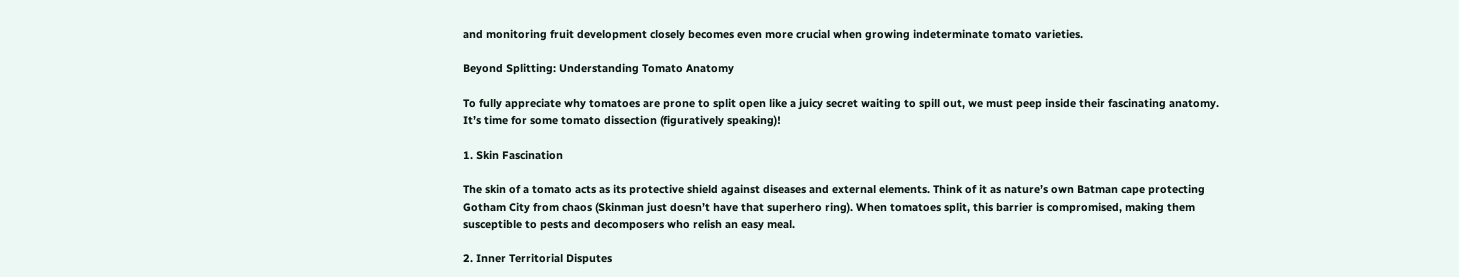and monitoring fruit development closely becomes even more crucial when growing indeterminate tomato varieties.

Beyond Splitting: Understanding Tomato Anatomy

To fully appreciate why tomatoes are prone to split open like a juicy secret waiting to spill out, we must peep inside their fascinating anatomy. It’s time for some tomato dissection (figuratively speaking)!

1. Skin Fascination

The skin of a tomato acts as its protective shield against diseases and external elements. Think of it as nature’s own Batman cape protecting Gotham City from chaos (Skinman just doesn’t have that superhero ring). When tomatoes split, this barrier is compromised, making them susceptible to pests and decomposers who relish an easy meal.

2. Inner Territorial Disputes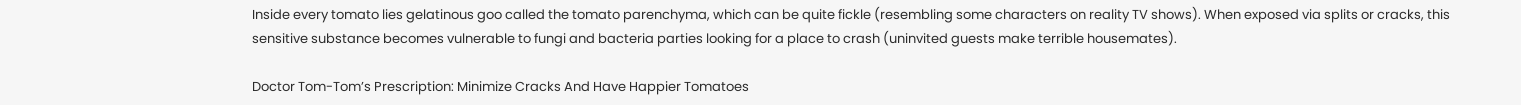Inside every tomato lies gelatinous goo called the tomato parenchyma, which can be quite fickle (resembling some characters on reality TV shows). When exposed via splits or cracks, this sensitive substance becomes vulnerable to fungi and bacteria parties looking for a place to crash (uninvited guests make terrible housemates).

Doctor Tom-Tom’s Prescription: Minimize Cracks And Have Happier Tomatoes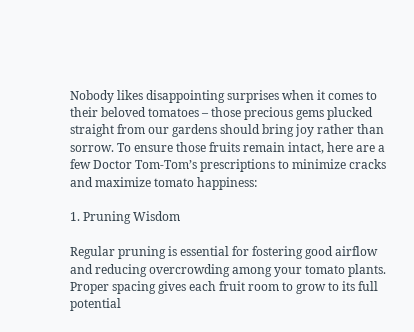Nobody likes disappointing surprises when it comes to their beloved tomatoes – those precious gems plucked straight from our gardens should bring joy rather than sorrow. To ensure those fruits remain intact, here are a few Doctor Tom-Tom’s prescriptions to minimize cracks and maximize tomato happiness:

1. Pruning Wisdom

Regular pruning is essential for fostering good airflow and reducing overcrowding among your tomato plants. Proper spacing gives each fruit room to grow to its full potential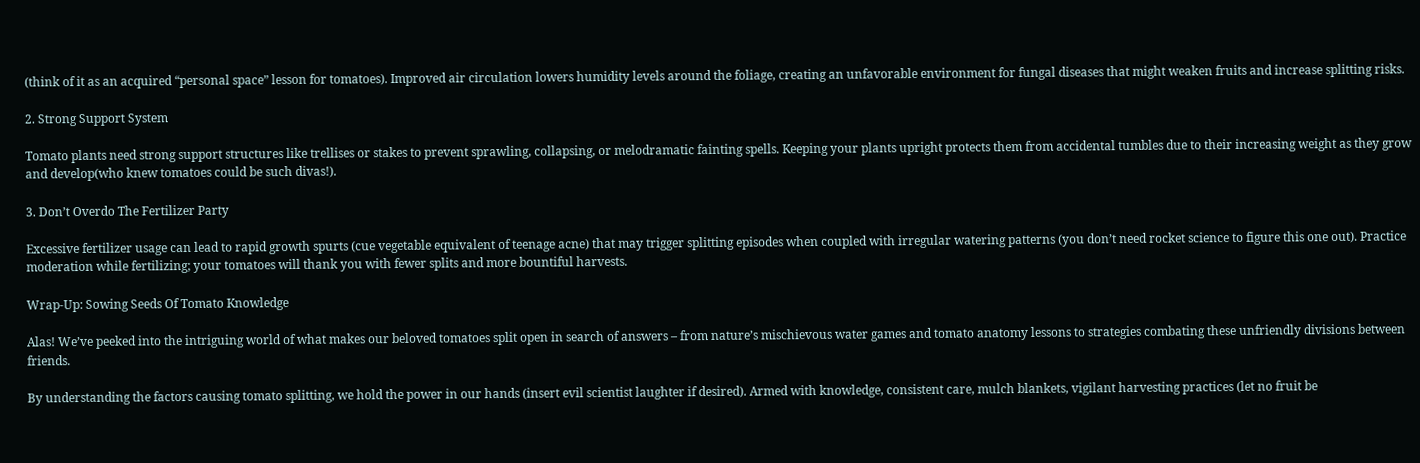(think of it as an acquired “personal space” lesson for tomatoes). Improved air circulation lowers humidity levels around the foliage, creating an unfavorable environment for fungal diseases that might weaken fruits and increase splitting risks.

2. Strong Support System

Tomato plants need strong support structures like trellises or stakes to prevent sprawling, collapsing, or melodramatic fainting spells. Keeping your plants upright protects them from accidental tumbles due to their increasing weight as they grow and develop(who knew tomatoes could be such divas!).

3. Don’t Overdo The Fertilizer Party

Excessive fertilizer usage can lead to rapid growth spurts (cue vegetable equivalent of teenage acne) that may trigger splitting episodes when coupled with irregular watering patterns (you don’t need rocket science to figure this one out). Practice moderation while fertilizing; your tomatoes will thank you with fewer splits and more bountiful harvests.

Wrap-Up: Sowing Seeds Of Tomato Knowledge

Alas! We’ve peeked into the intriguing world of what makes our beloved tomatoes split open in search of answers – from nature’s mischievous water games and tomato anatomy lessons to strategies combating these unfriendly divisions between friends.

By understanding the factors causing tomato splitting, we hold the power in our hands (insert evil scientist laughter if desired). Armed with knowledge, consistent care, mulch blankets, vigilant harvesting practices (let no fruit be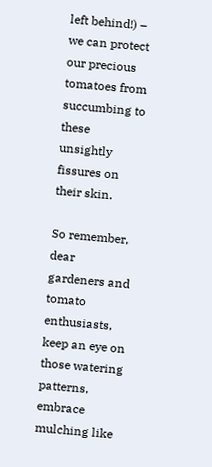left behind!) – we can protect our precious tomatoes from succumbing to these unsightly fissures on their skin.

So remember, dear gardeners and tomato enthusiasts, keep an eye on those watering patterns, embrace mulching like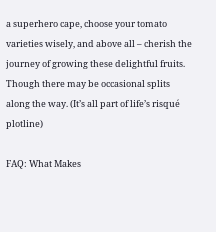a superhero cape, choose your tomato varieties wisely, and above all – cherish the journey of growing these delightful fruits. Though there may be occasional splits along the way. (It’s all part of life’s risqué plotline)

FAQ: What Makes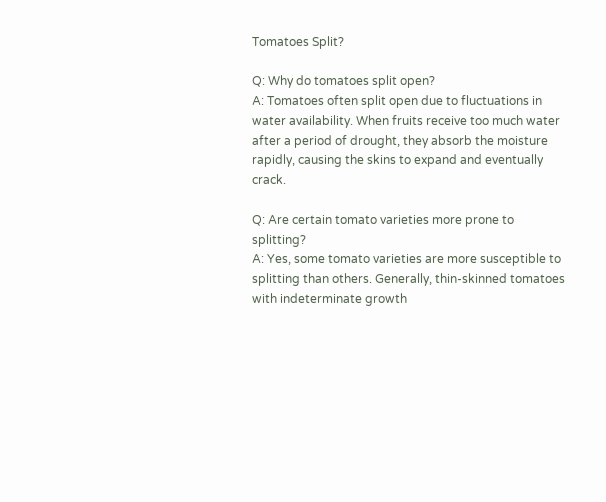Tomatoes Split?

Q: Why do tomatoes split open?
A: Tomatoes often split open due to fluctuations in water availability. When fruits receive too much water after a period of drought, they absorb the moisture rapidly, causing the skins to expand and eventually crack.

Q: Are certain tomato varieties more prone to splitting?
A: Yes, some tomato varieties are more susceptible to splitting than others. Generally, thin-skinned tomatoes with indeterminate growth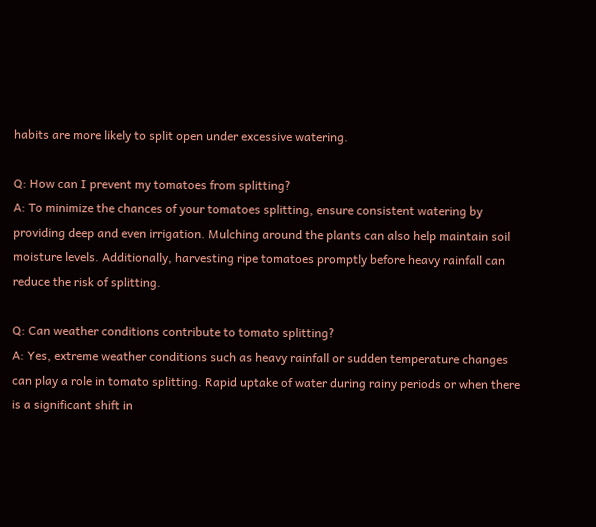habits are more likely to split open under excessive watering.

Q: How can I prevent my tomatoes from splitting?
A: To minimize the chances of your tomatoes splitting, ensure consistent watering by providing deep and even irrigation. Mulching around the plants can also help maintain soil moisture levels. Additionally, harvesting ripe tomatoes promptly before heavy rainfall can reduce the risk of splitting.

Q: Can weather conditions contribute to tomato splitting?
A: Yes, extreme weather conditions such as heavy rainfall or sudden temperature changes can play a role in tomato splitting. Rapid uptake of water during rainy periods or when there is a significant shift in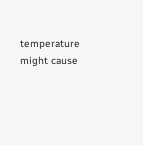temperature might cause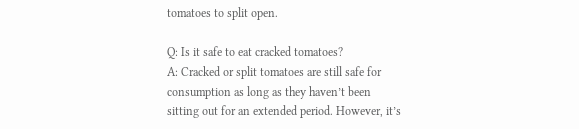tomatoes to split open.

Q: Is it safe to eat cracked tomatoes?
A: Cracked or split tomatoes are still safe for consumption as long as they haven’t been sitting out for an extended period. However, it’s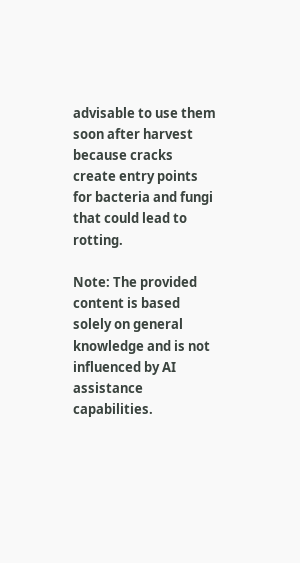advisable to use them soon after harvest because cracks create entry points for bacteria and fungi that could lead to rotting.

Note: The provided content is based solely on general knowledge and is not influenced by AI assistance capabilities.